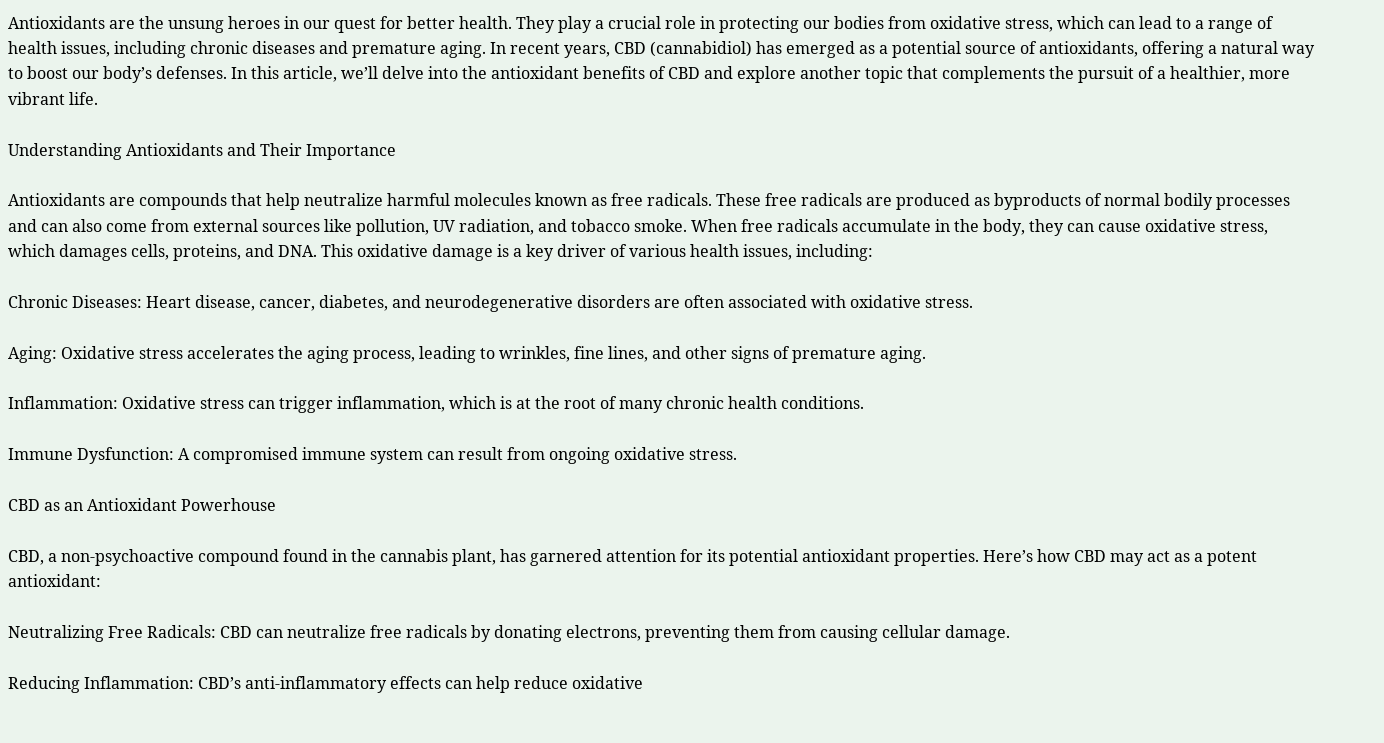Antioxidants are the unsung heroes in our quest for better health. They play a crucial role in protecting our bodies from oxidative stress, which can lead to a range of health issues, including chronic diseases and premature aging. In recent years, CBD (cannabidiol) has emerged as a potential source of antioxidants, offering a natural way to boost our body’s defenses. In this article, we’ll delve into the antioxidant benefits of CBD and explore another topic that complements the pursuit of a healthier, more vibrant life.

Understanding Antioxidants and Their Importance

Antioxidants are compounds that help neutralize harmful molecules known as free radicals. These free radicals are produced as byproducts of normal bodily processes and can also come from external sources like pollution, UV radiation, and tobacco smoke. When free radicals accumulate in the body, they can cause oxidative stress, which damages cells, proteins, and DNA. This oxidative damage is a key driver of various health issues, including:

Chronic Diseases: Heart disease, cancer, diabetes, and neurodegenerative disorders are often associated with oxidative stress.

Aging: Oxidative stress accelerates the aging process, leading to wrinkles, fine lines, and other signs of premature aging.

Inflammation: Oxidative stress can trigger inflammation, which is at the root of many chronic health conditions.

Immune Dysfunction: A compromised immune system can result from ongoing oxidative stress.

CBD as an Antioxidant Powerhouse

CBD, a non-psychoactive compound found in the cannabis plant, has garnered attention for its potential antioxidant properties. Here’s how CBD may act as a potent antioxidant:

Neutralizing Free Radicals: CBD can neutralize free radicals by donating electrons, preventing them from causing cellular damage.

Reducing Inflammation: CBD’s anti-inflammatory effects can help reduce oxidative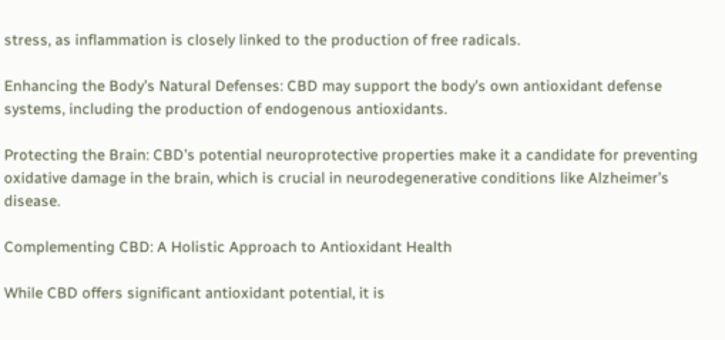stress, as inflammation is closely linked to the production of free radicals.

Enhancing the Body’s Natural Defenses: CBD may support the body’s own antioxidant defense systems, including the production of endogenous antioxidants.

Protecting the Brain: CBD’s potential neuroprotective properties make it a candidate for preventing oxidative damage in the brain, which is crucial in neurodegenerative conditions like Alzheimer’s disease.

Complementing CBD: A Holistic Approach to Antioxidant Health

While CBD offers significant antioxidant potential, it is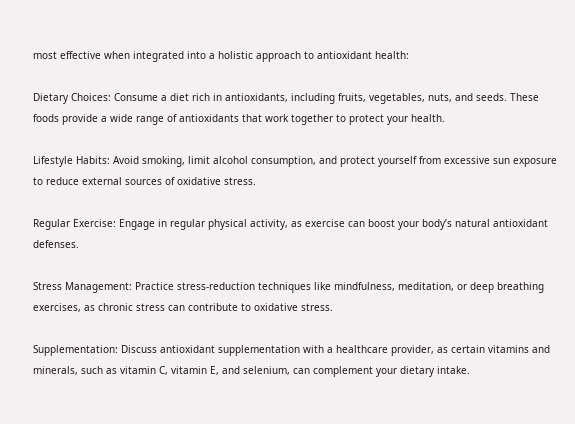most effective when integrated into a holistic approach to antioxidant health:

Dietary Choices: Consume a diet rich in antioxidants, including fruits, vegetables, nuts, and seeds. These foods provide a wide range of antioxidants that work together to protect your health.

Lifestyle Habits: Avoid smoking, limit alcohol consumption, and protect yourself from excessive sun exposure to reduce external sources of oxidative stress.

Regular Exercise: Engage in regular physical activity, as exercise can boost your body’s natural antioxidant defenses.

Stress Management: Practice stress-reduction techniques like mindfulness, meditation, or deep breathing exercises, as chronic stress can contribute to oxidative stress.

Supplementation: Discuss antioxidant supplementation with a healthcare provider, as certain vitamins and minerals, such as vitamin C, vitamin E, and selenium, can complement your dietary intake.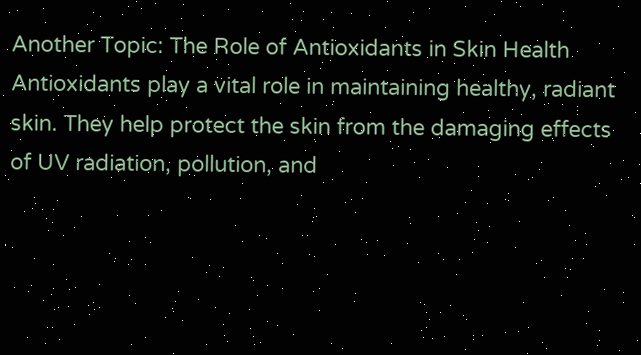Another Topic: The Role of Antioxidants in Skin Health Antioxidants play a vital role in maintaining healthy, radiant skin. They help protect the skin from the damaging effects of UV radiation, pollution, and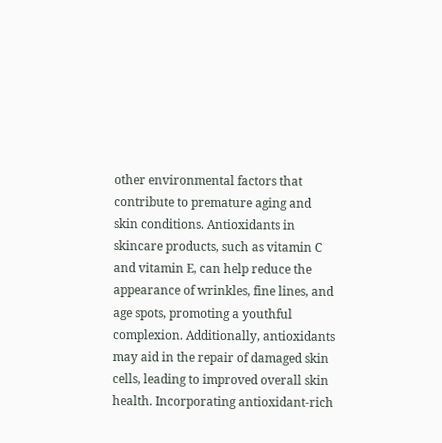other environmental factors that contribute to premature aging and skin conditions. Antioxidants in skincare products, such as vitamin C and vitamin E, can help reduce the appearance of wrinkles, fine lines, and age spots, promoting a youthful complexion. Additionally, antioxidants may aid in the repair of damaged skin cells, leading to improved overall skin health. Incorporating antioxidant-rich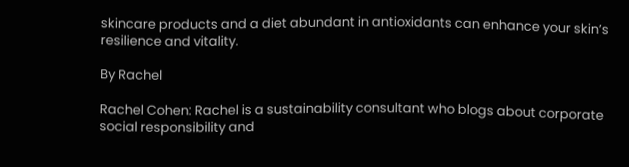skincare products and a diet abundant in antioxidants can enhance your skin’s resilience and vitality.

By Rachel

Rachel Cohen: Rachel is a sustainability consultant who blogs about corporate social responsibility and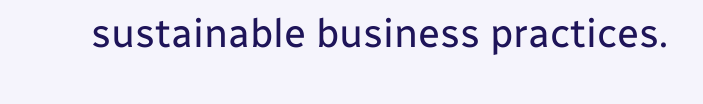sustainable business practices.